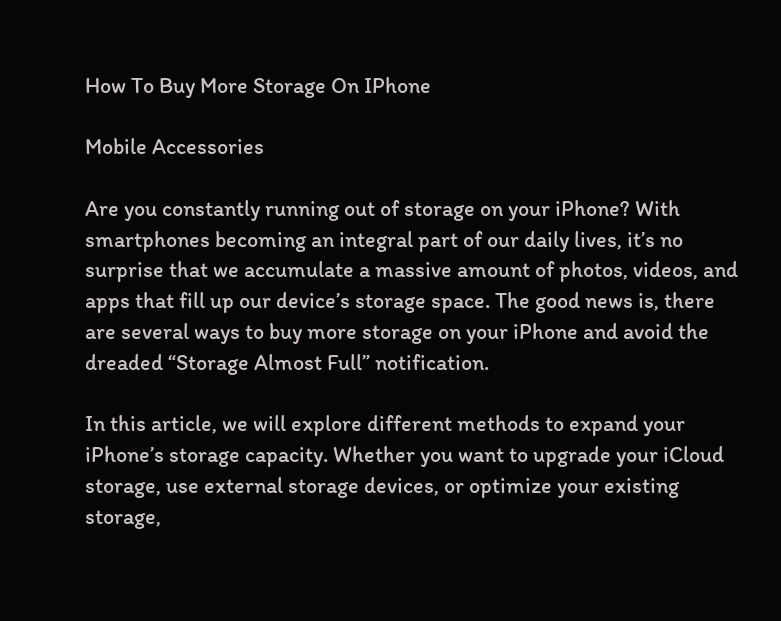How To Buy More Storage On IPhone

Mobile Accessories

Are you constantly running out of storage on your iPhone? With smartphones becoming an integral part of our daily lives, it’s no surprise that we accumulate a massive amount of photos, videos, and apps that fill up our device’s storage space. The good news is, there are several ways to buy more storage on your iPhone and avoid the dreaded “Storage Almost Full” notification.

In this article, we will explore different methods to expand your iPhone’s storage capacity. Whether you want to upgrade your iCloud storage, use external storage devices, or optimize your existing storage,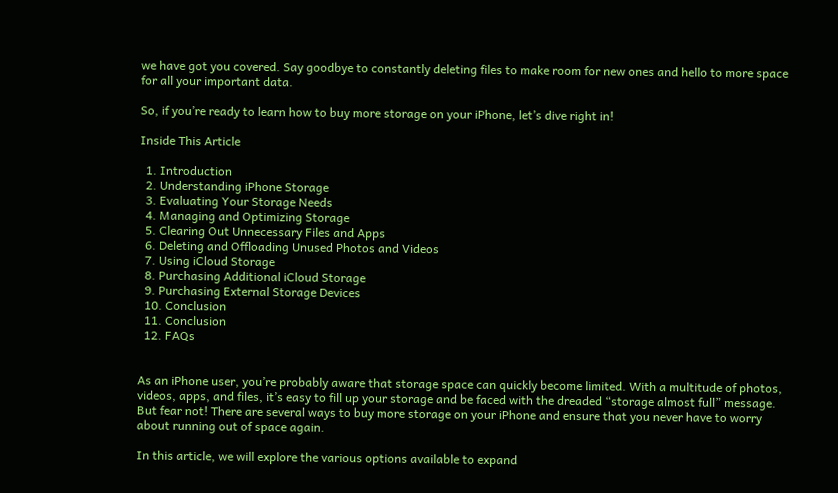we have got you covered. Say goodbye to constantly deleting files to make room for new ones and hello to more space for all your important data.

So, if you’re ready to learn how to buy more storage on your iPhone, let’s dive right in!

Inside This Article

  1. Introduction
  2. Understanding iPhone Storage
  3. Evaluating Your Storage Needs
  4. Managing and Optimizing Storage
  5. Clearing Out Unnecessary Files and Apps
  6. Deleting and Offloading Unused Photos and Videos
  7. Using iCloud Storage
  8. Purchasing Additional iCloud Storage
  9. Purchasing External Storage Devices
  10. Conclusion
  11. Conclusion
  12. FAQs


As an iPhone user, you’re probably aware that storage space can quickly become limited. With a multitude of photos, videos, apps, and files, it’s easy to fill up your storage and be faced with the dreaded “storage almost full” message. But fear not! There are several ways to buy more storage on your iPhone and ensure that you never have to worry about running out of space again.

In this article, we will explore the various options available to expand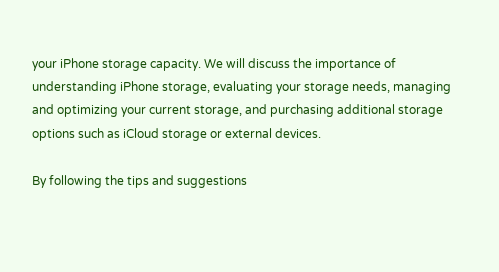your iPhone storage capacity. We will discuss the importance of understanding iPhone storage, evaluating your storage needs, managing and optimizing your current storage, and purchasing additional storage options such as iCloud storage or external devices.

By following the tips and suggestions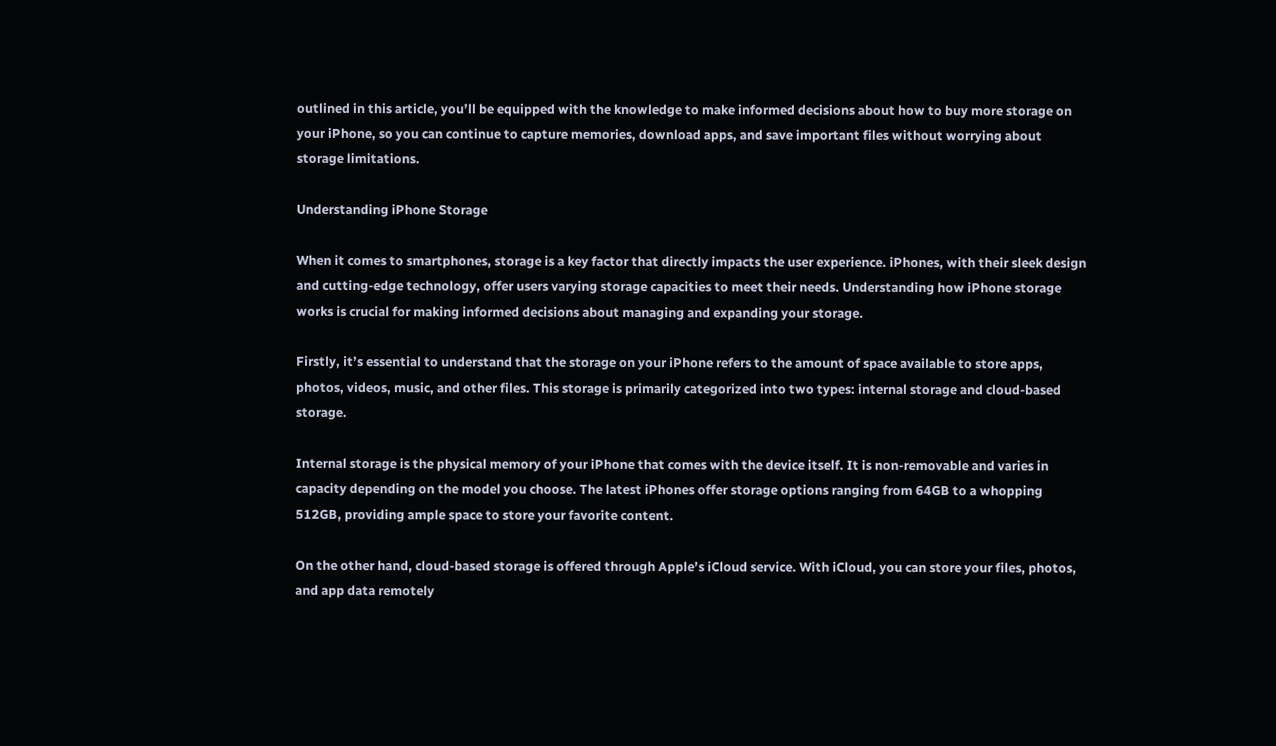outlined in this article, you’ll be equipped with the knowledge to make informed decisions about how to buy more storage on your iPhone, so you can continue to capture memories, download apps, and save important files without worrying about storage limitations.

Understanding iPhone Storage

When it comes to smartphones, storage is a key factor that directly impacts the user experience. iPhones, with their sleek design and cutting-edge technology, offer users varying storage capacities to meet their needs. Understanding how iPhone storage works is crucial for making informed decisions about managing and expanding your storage.

Firstly, it’s essential to understand that the storage on your iPhone refers to the amount of space available to store apps, photos, videos, music, and other files. This storage is primarily categorized into two types: internal storage and cloud-based storage.

Internal storage is the physical memory of your iPhone that comes with the device itself. It is non-removable and varies in capacity depending on the model you choose. The latest iPhones offer storage options ranging from 64GB to a whopping 512GB, providing ample space to store your favorite content.

On the other hand, cloud-based storage is offered through Apple’s iCloud service. With iCloud, you can store your files, photos, and app data remotely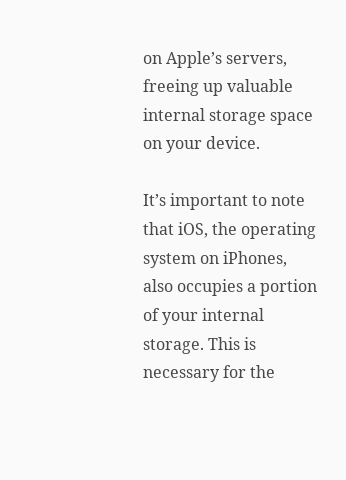on Apple’s servers, freeing up valuable internal storage space on your device.

It’s important to note that iOS, the operating system on iPhones, also occupies a portion of your internal storage. This is necessary for the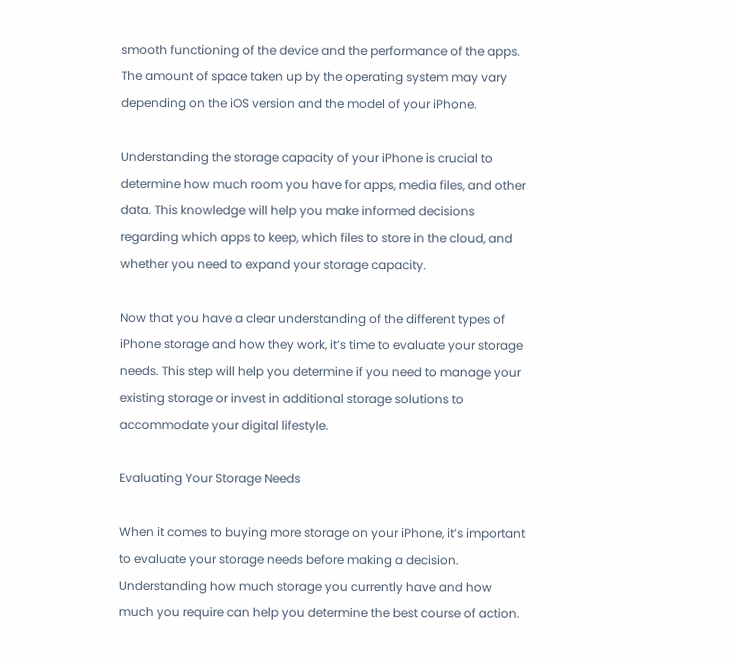smooth functioning of the device and the performance of the apps. The amount of space taken up by the operating system may vary depending on the iOS version and the model of your iPhone.

Understanding the storage capacity of your iPhone is crucial to determine how much room you have for apps, media files, and other data. This knowledge will help you make informed decisions regarding which apps to keep, which files to store in the cloud, and whether you need to expand your storage capacity.

Now that you have a clear understanding of the different types of iPhone storage and how they work, it’s time to evaluate your storage needs. This step will help you determine if you need to manage your existing storage or invest in additional storage solutions to accommodate your digital lifestyle.

Evaluating Your Storage Needs

When it comes to buying more storage on your iPhone, it’s important to evaluate your storage needs before making a decision. Understanding how much storage you currently have and how much you require can help you determine the best course of action.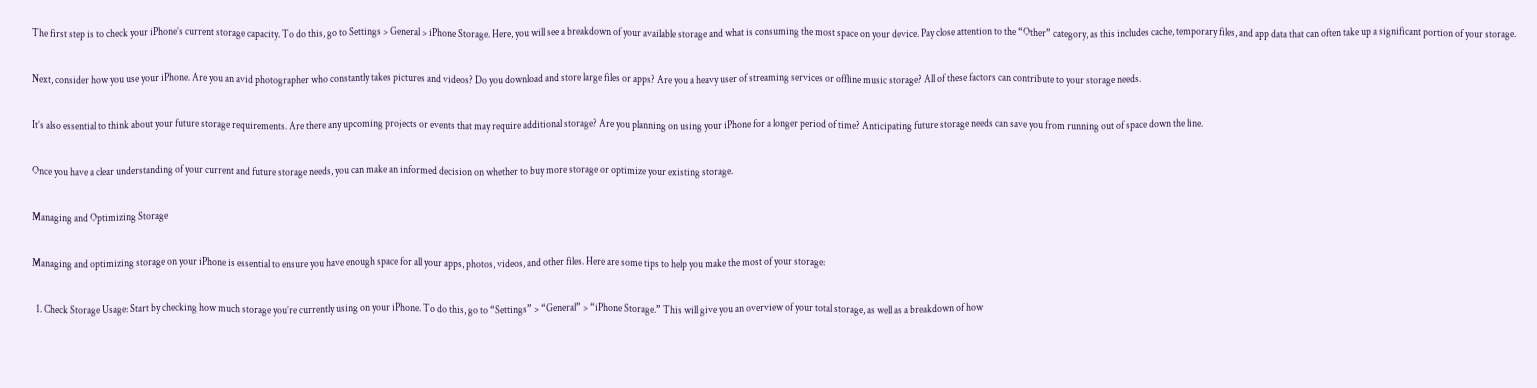The first step is to check your iPhone’s current storage capacity. To do this, go to Settings > General > iPhone Storage. Here, you will see a breakdown of your available storage and what is consuming the most space on your device. Pay close attention to the “Other” category, as this includes cache, temporary files, and app data that can often take up a significant portion of your storage.

Next, consider how you use your iPhone. Are you an avid photographer who constantly takes pictures and videos? Do you download and store large files or apps? Are you a heavy user of streaming services or offline music storage? All of these factors can contribute to your storage needs.

It’s also essential to think about your future storage requirements. Are there any upcoming projects or events that may require additional storage? Are you planning on using your iPhone for a longer period of time? Anticipating future storage needs can save you from running out of space down the line.

Once you have a clear understanding of your current and future storage needs, you can make an informed decision on whether to buy more storage or optimize your existing storage.

Managing and Optimizing Storage

Managing and optimizing storage on your iPhone is essential to ensure you have enough space for all your apps, photos, videos, and other files. Here are some tips to help you make the most of your storage:

  1. Check Storage Usage: Start by checking how much storage you’re currently using on your iPhone. To do this, go to “Settings” > “General” > “iPhone Storage.” This will give you an overview of your total storage, as well as a breakdown of how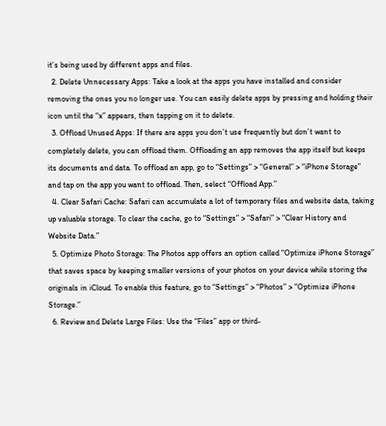it’s being used by different apps and files.
  2. Delete Unnecessary Apps: Take a look at the apps you have installed and consider removing the ones you no longer use. You can easily delete apps by pressing and holding their icon until the “x” appears, then tapping on it to delete.
  3. Offload Unused Apps: If there are apps you don’t use frequently but don’t want to completely delete, you can offload them. Offloading an app removes the app itself but keeps its documents and data. To offload an app, go to “Settings” > “General” > “iPhone Storage” and tap on the app you want to offload. Then, select “Offload App.”
  4. Clear Safari Cache: Safari can accumulate a lot of temporary files and website data, taking up valuable storage. To clear the cache, go to “Settings” > “Safari” > “Clear History and Website Data.”
  5. Optimize Photo Storage: The Photos app offers an option called “Optimize iPhone Storage” that saves space by keeping smaller versions of your photos on your device while storing the originals in iCloud. To enable this feature, go to “Settings” > “Photos” > “Optimize iPhone Storage.”
  6. Review and Delete Large Files: Use the “Files” app or third-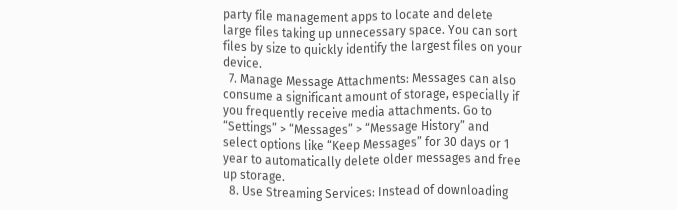party file management apps to locate and delete large files taking up unnecessary space. You can sort files by size to quickly identify the largest files on your device.
  7. Manage Message Attachments: Messages can also consume a significant amount of storage, especially if you frequently receive media attachments. Go to “Settings” > “Messages” > “Message History” and select options like “Keep Messages” for 30 days or 1 year to automatically delete older messages and free up storage.
  8. Use Streaming Services: Instead of downloading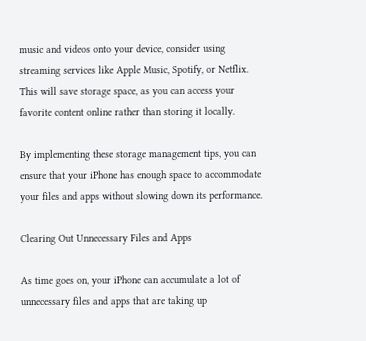music and videos onto your device, consider using streaming services like Apple Music, Spotify, or Netflix. This will save storage space, as you can access your favorite content online rather than storing it locally.

By implementing these storage management tips, you can ensure that your iPhone has enough space to accommodate your files and apps without slowing down its performance.

Clearing Out Unnecessary Files and Apps

As time goes on, your iPhone can accumulate a lot of unnecessary files and apps that are taking up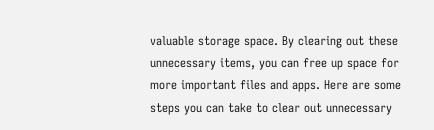valuable storage space. By clearing out these unnecessary items, you can free up space for more important files and apps. Here are some steps you can take to clear out unnecessary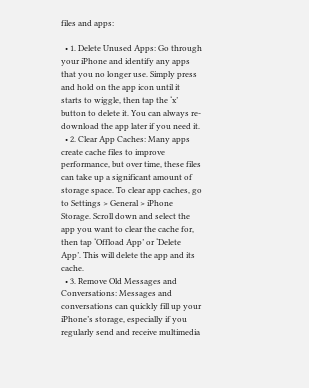files and apps:

  • 1. Delete Unused Apps: Go through your iPhone and identify any apps that you no longer use. Simply press and hold on the app icon until it starts to wiggle, then tap the ‘x’ button to delete it. You can always re-download the app later if you need it.
  • 2. Clear App Caches: Many apps create cache files to improve performance, but over time, these files can take up a significant amount of storage space. To clear app caches, go to Settings > General > iPhone Storage. Scroll down and select the app you want to clear the cache for, then tap ‘Offload App’ or ‘Delete App’. This will delete the app and its cache.
  • 3. Remove Old Messages and Conversations: Messages and conversations can quickly fill up your iPhone’s storage, especially if you regularly send and receive multimedia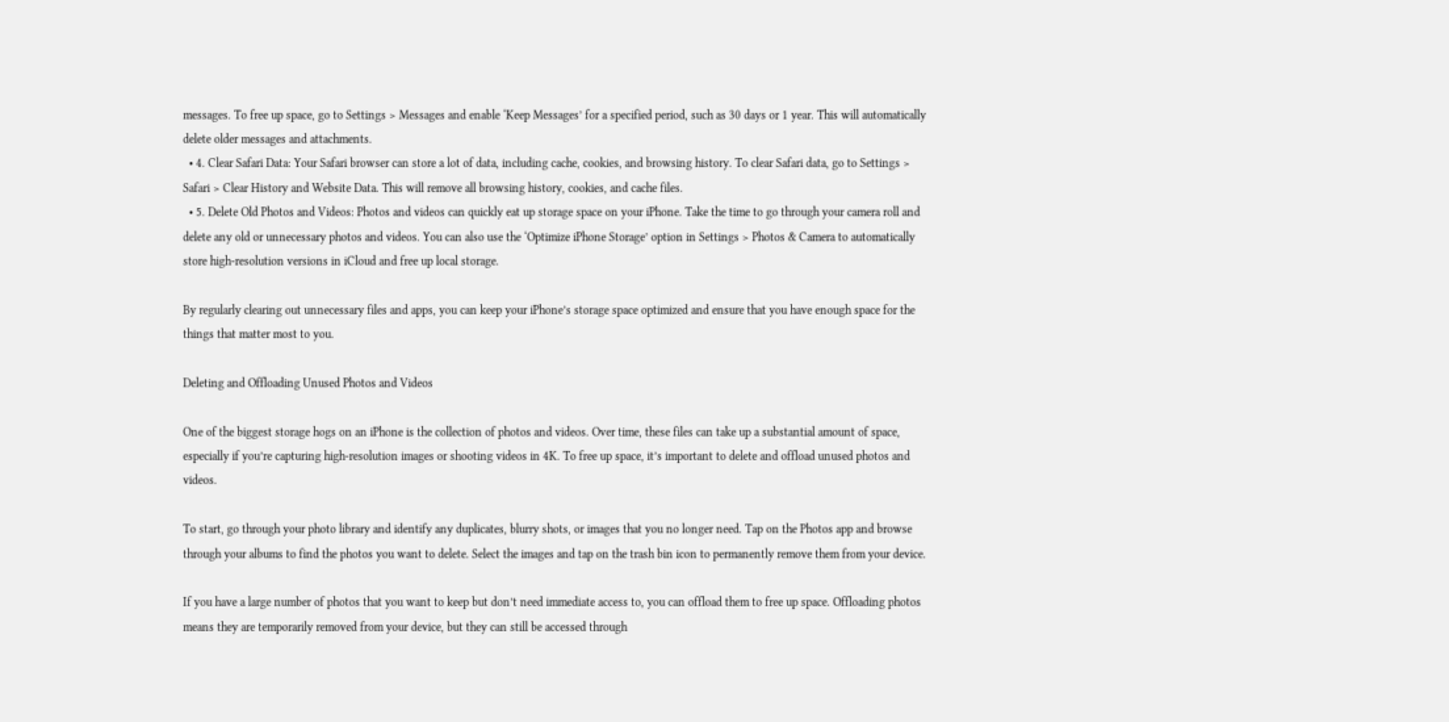messages. To free up space, go to Settings > Messages and enable ‘Keep Messages’ for a specified period, such as 30 days or 1 year. This will automatically delete older messages and attachments.
  • 4. Clear Safari Data: Your Safari browser can store a lot of data, including cache, cookies, and browsing history. To clear Safari data, go to Settings > Safari > Clear History and Website Data. This will remove all browsing history, cookies, and cache files.
  • 5. Delete Old Photos and Videos: Photos and videos can quickly eat up storage space on your iPhone. Take the time to go through your camera roll and delete any old or unnecessary photos and videos. You can also use the ‘Optimize iPhone Storage’ option in Settings > Photos & Camera to automatically store high-resolution versions in iCloud and free up local storage.

By regularly clearing out unnecessary files and apps, you can keep your iPhone’s storage space optimized and ensure that you have enough space for the things that matter most to you.

Deleting and Offloading Unused Photos and Videos

One of the biggest storage hogs on an iPhone is the collection of photos and videos. Over time, these files can take up a substantial amount of space, especially if you’re capturing high-resolution images or shooting videos in 4K. To free up space, it’s important to delete and offload unused photos and videos.

To start, go through your photo library and identify any duplicates, blurry shots, or images that you no longer need. Tap on the Photos app and browse through your albums to find the photos you want to delete. Select the images and tap on the trash bin icon to permanently remove them from your device.

If you have a large number of photos that you want to keep but don’t need immediate access to, you can offload them to free up space. Offloading photos means they are temporarily removed from your device, but they can still be accessed through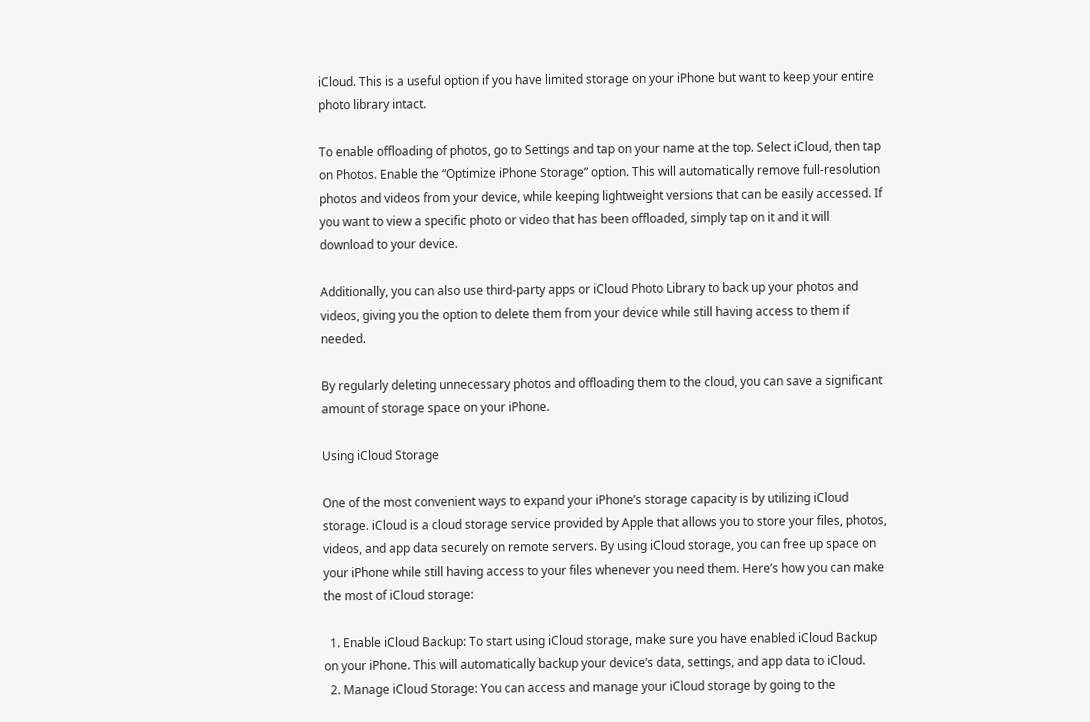iCloud. This is a useful option if you have limited storage on your iPhone but want to keep your entire photo library intact.

To enable offloading of photos, go to Settings and tap on your name at the top. Select iCloud, then tap on Photos. Enable the “Optimize iPhone Storage” option. This will automatically remove full-resolution photos and videos from your device, while keeping lightweight versions that can be easily accessed. If you want to view a specific photo or video that has been offloaded, simply tap on it and it will download to your device.

Additionally, you can also use third-party apps or iCloud Photo Library to back up your photos and videos, giving you the option to delete them from your device while still having access to them if needed.

By regularly deleting unnecessary photos and offloading them to the cloud, you can save a significant amount of storage space on your iPhone.

Using iCloud Storage

One of the most convenient ways to expand your iPhone’s storage capacity is by utilizing iCloud storage. iCloud is a cloud storage service provided by Apple that allows you to store your files, photos, videos, and app data securely on remote servers. By using iCloud storage, you can free up space on your iPhone while still having access to your files whenever you need them. Here’s how you can make the most of iCloud storage:

  1. Enable iCloud Backup: To start using iCloud storage, make sure you have enabled iCloud Backup on your iPhone. This will automatically backup your device’s data, settings, and app data to iCloud.
  2. Manage iCloud Storage: You can access and manage your iCloud storage by going to the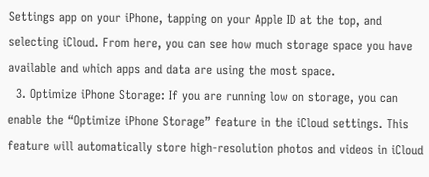Settings app on your iPhone, tapping on your Apple ID at the top, and selecting iCloud. From here, you can see how much storage space you have available and which apps and data are using the most space.
  3. Optimize iPhone Storage: If you are running low on storage, you can enable the “Optimize iPhone Storage” feature in the iCloud settings. This feature will automatically store high-resolution photos and videos in iCloud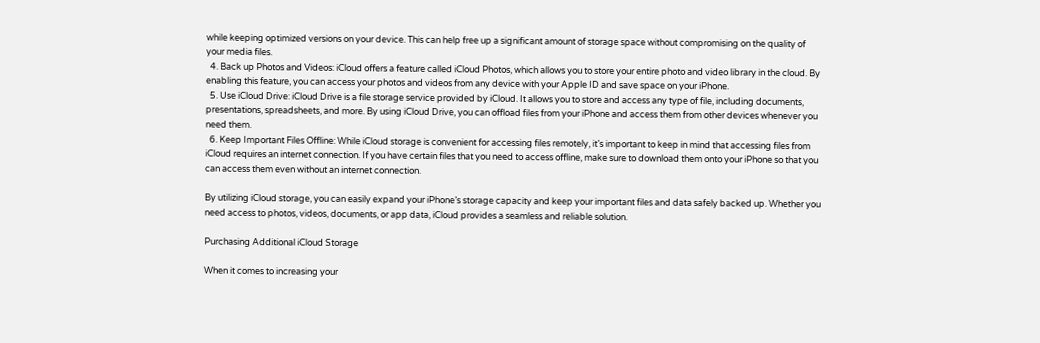while keeping optimized versions on your device. This can help free up a significant amount of storage space without compromising on the quality of your media files.
  4. Back up Photos and Videos: iCloud offers a feature called iCloud Photos, which allows you to store your entire photo and video library in the cloud. By enabling this feature, you can access your photos and videos from any device with your Apple ID and save space on your iPhone.
  5. Use iCloud Drive: iCloud Drive is a file storage service provided by iCloud. It allows you to store and access any type of file, including documents, presentations, spreadsheets, and more. By using iCloud Drive, you can offload files from your iPhone and access them from other devices whenever you need them.
  6. Keep Important Files Offline: While iCloud storage is convenient for accessing files remotely, it’s important to keep in mind that accessing files from iCloud requires an internet connection. If you have certain files that you need to access offline, make sure to download them onto your iPhone so that you can access them even without an internet connection.

By utilizing iCloud storage, you can easily expand your iPhone’s storage capacity and keep your important files and data safely backed up. Whether you need access to photos, videos, documents, or app data, iCloud provides a seamless and reliable solution.

Purchasing Additional iCloud Storage

When it comes to increasing your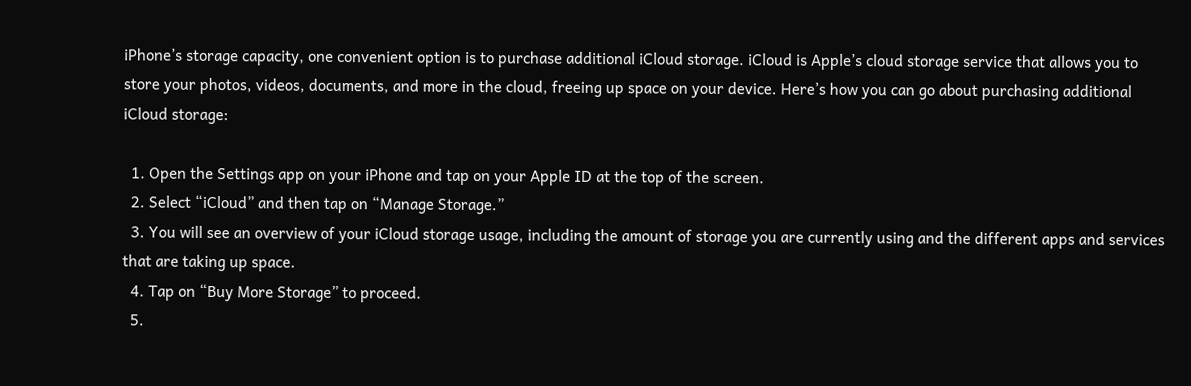iPhone’s storage capacity, one convenient option is to purchase additional iCloud storage. iCloud is Apple’s cloud storage service that allows you to store your photos, videos, documents, and more in the cloud, freeing up space on your device. Here’s how you can go about purchasing additional iCloud storage:

  1. Open the Settings app on your iPhone and tap on your Apple ID at the top of the screen.
  2. Select “iCloud” and then tap on “Manage Storage.”
  3. You will see an overview of your iCloud storage usage, including the amount of storage you are currently using and the different apps and services that are taking up space.
  4. Tap on “Buy More Storage” to proceed.
  5.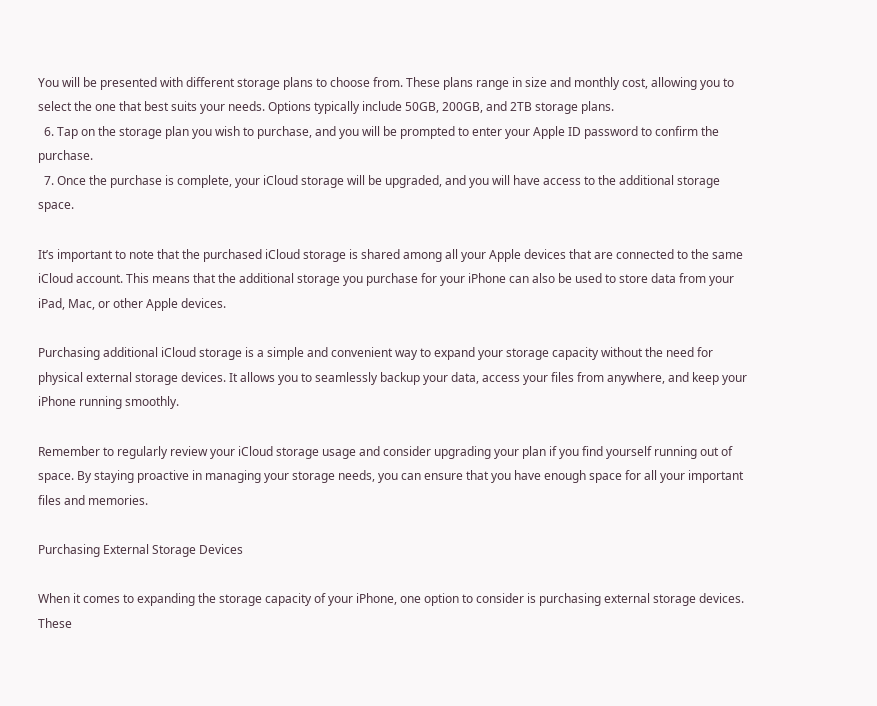You will be presented with different storage plans to choose from. These plans range in size and monthly cost, allowing you to select the one that best suits your needs. Options typically include 50GB, 200GB, and 2TB storage plans.
  6. Tap on the storage plan you wish to purchase, and you will be prompted to enter your Apple ID password to confirm the purchase.
  7. Once the purchase is complete, your iCloud storage will be upgraded, and you will have access to the additional storage space.

It’s important to note that the purchased iCloud storage is shared among all your Apple devices that are connected to the same iCloud account. This means that the additional storage you purchase for your iPhone can also be used to store data from your iPad, Mac, or other Apple devices.

Purchasing additional iCloud storage is a simple and convenient way to expand your storage capacity without the need for physical external storage devices. It allows you to seamlessly backup your data, access your files from anywhere, and keep your iPhone running smoothly.

Remember to regularly review your iCloud storage usage and consider upgrading your plan if you find yourself running out of space. By staying proactive in managing your storage needs, you can ensure that you have enough space for all your important files and memories.

Purchasing External Storage Devices

When it comes to expanding the storage capacity of your iPhone, one option to consider is purchasing external storage devices. These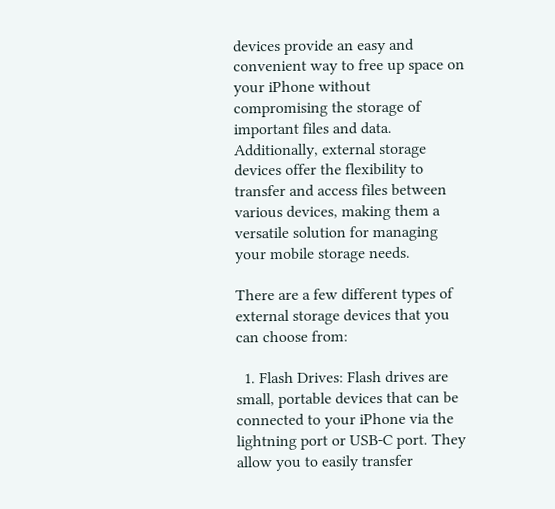devices provide an easy and convenient way to free up space on your iPhone without compromising the storage of important files and data. Additionally, external storage devices offer the flexibility to transfer and access files between various devices, making them a versatile solution for managing your mobile storage needs.

There are a few different types of external storage devices that you can choose from:

  1. Flash Drives: Flash drives are small, portable devices that can be connected to your iPhone via the lightning port or USB-C port. They allow you to easily transfer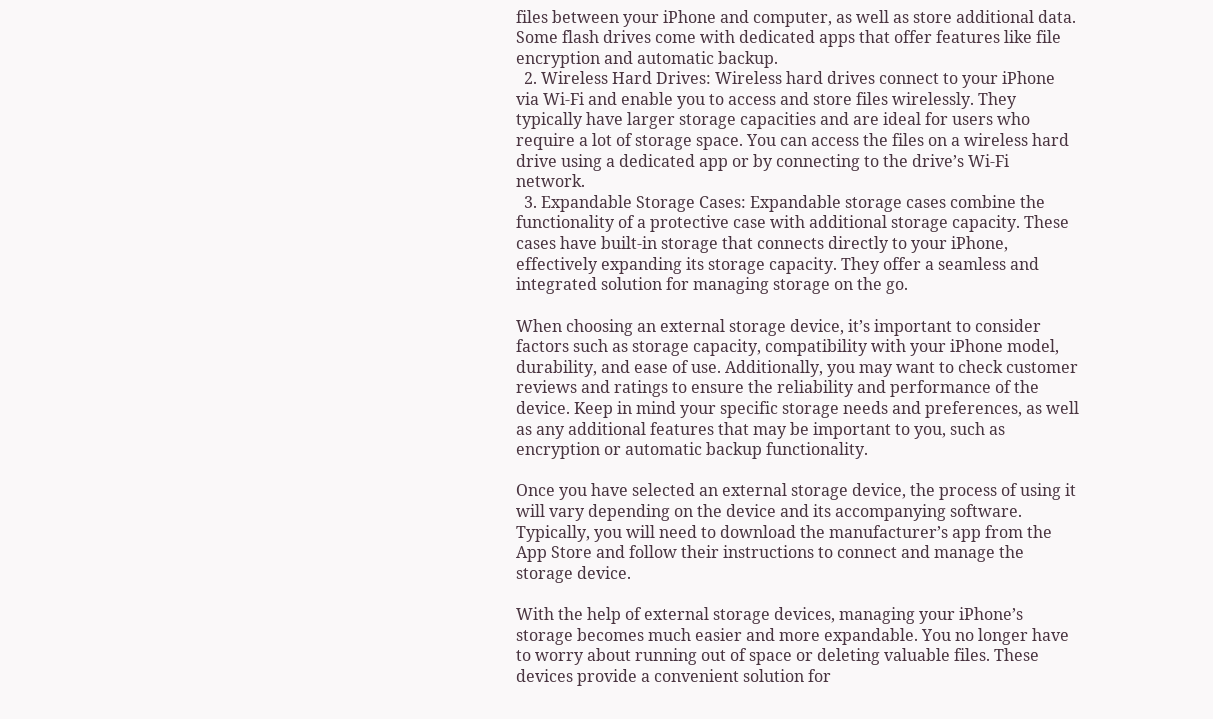files between your iPhone and computer, as well as store additional data. Some flash drives come with dedicated apps that offer features like file encryption and automatic backup.
  2. Wireless Hard Drives: Wireless hard drives connect to your iPhone via Wi-Fi and enable you to access and store files wirelessly. They typically have larger storage capacities and are ideal for users who require a lot of storage space. You can access the files on a wireless hard drive using a dedicated app or by connecting to the drive’s Wi-Fi network.
  3. Expandable Storage Cases: Expandable storage cases combine the functionality of a protective case with additional storage capacity. These cases have built-in storage that connects directly to your iPhone, effectively expanding its storage capacity. They offer a seamless and integrated solution for managing storage on the go.

When choosing an external storage device, it’s important to consider factors such as storage capacity, compatibility with your iPhone model, durability, and ease of use. Additionally, you may want to check customer reviews and ratings to ensure the reliability and performance of the device. Keep in mind your specific storage needs and preferences, as well as any additional features that may be important to you, such as encryption or automatic backup functionality.

Once you have selected an external storage device, the process of using it will vary depending on the device and its accompanying software. Typically, you will need to download the manufacturer’s app from the App Store and follow their instructions to connect and manage the storage device.

With the help of external storage devices, managing your iPhone’s storage becomes much easier and more expandable. You no longer have to worry about running out of space or deleting valuable files. These devices provide a convenient solution for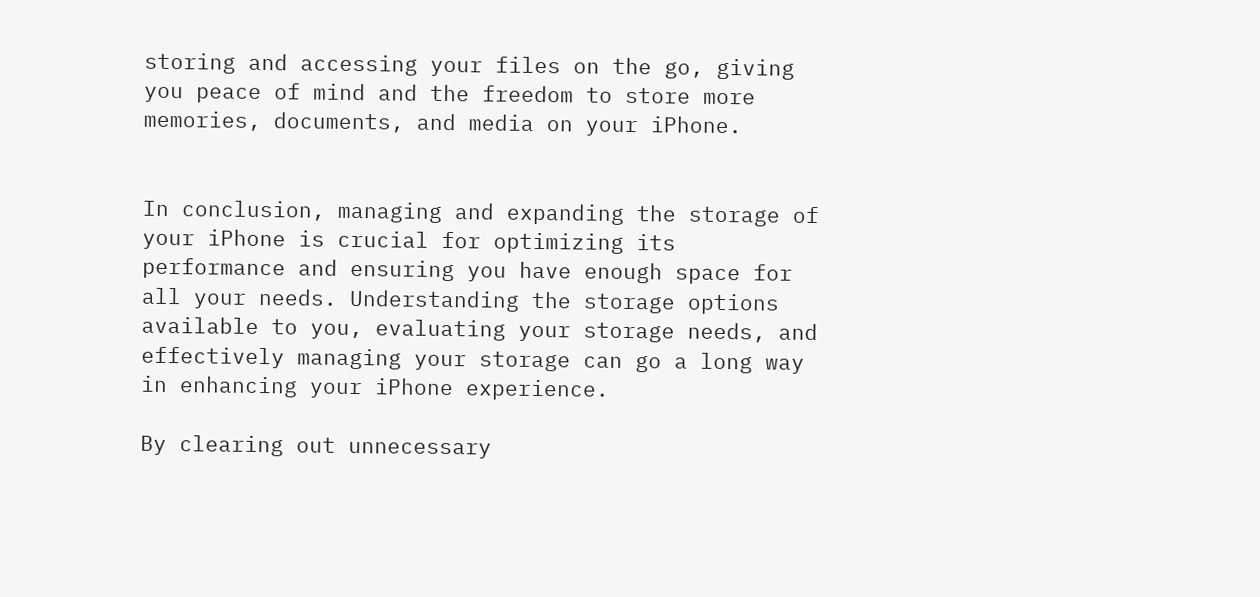storing and accessing your files on the go, giving you peace of mind and the freedom to store more memories, documents, and media on your iPhone.


In conclusion, managing and expanding the storage of your iPhone is crucial for optimizing its performance and ensuring you have enough space for all your needs. Understanding the storage options available to you, evaluating your storage needs, and effectively managing your storage can go a long way in enhancing your iPhone experience.

By clearing out unnecessary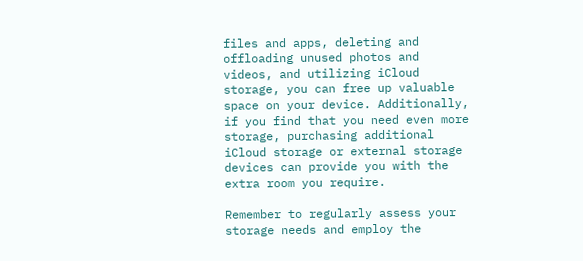files and apps, deleting and offloading unused photos and videos, and utilizing iCloud storage, you can free up valuable space on your device. Additionally, if you find that you need even more storage, purchasing additional iCloud storage or external storage devices can provide you with the extra room you require.

Remember to regularly assess your storage needs and employ the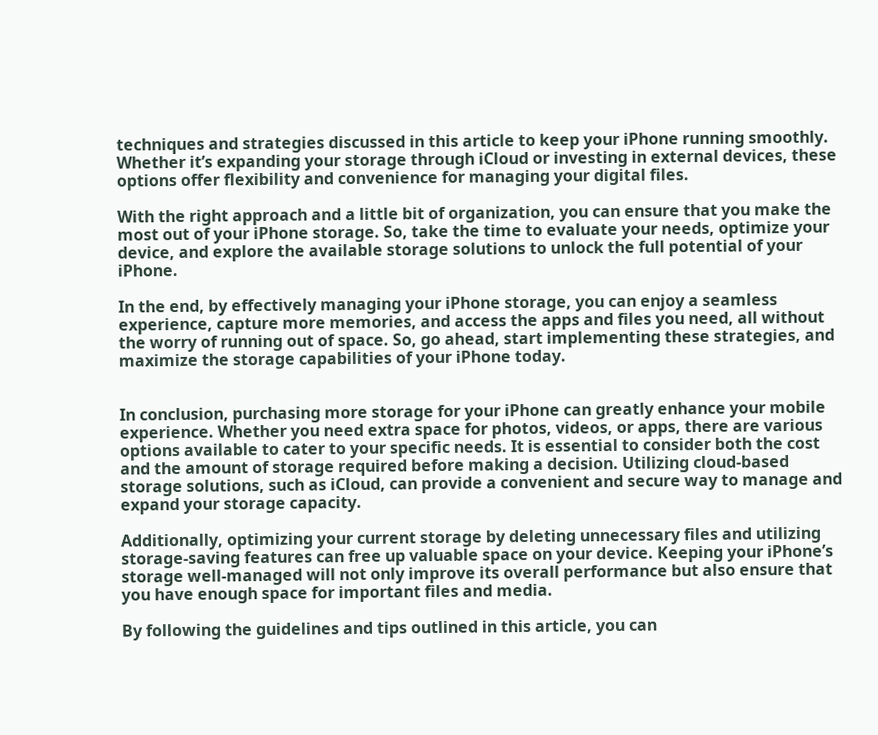techniques and strategies discussed in this article to keep your iPhone running smoothly. Whether it’s expanding your storage through iCloud or investing in external devices, these options offer flexibility and convenience for managing your digital files.

With the right approach and a little bit of organization, you can ensure that you make the most out of your iPhone storage. So, take the time to evaluate your needs, optimize your device, and explore the available storage solutions to unlock the full potential of your iPhone.

In the end, by effectively managing your iPhone storage, you can enjoy a seamless experience, capture more memories, and access the apps and files you need, all without the worry of running out of space. So, go ahead, start implementing these strategies, and maximize the storage capabilities of your iPhone today.


In conclusion, purchasing more storage for your iPhone can greatly enhance your mobile experience. Whether you need extra space for photos, videos, or apps, there are various options available to cater to your specific needs. It is essential to consider both the cost and the amount of storage required before making a decision. Utilizing cloud-based storage solutions, such as iCloud, can provide a convenient and secure way to manage and expand your storage capacity.

Additionally, optimizing your current storage by deleting unnecessary files and utilizing storage-saving features can free up valuable space on your device. Keeping your iPhone’s storage well-managed will not only improve its overall performance but also ensure that you have enough space for important files and media.

By following the guidelines and tips outlined in this article, you can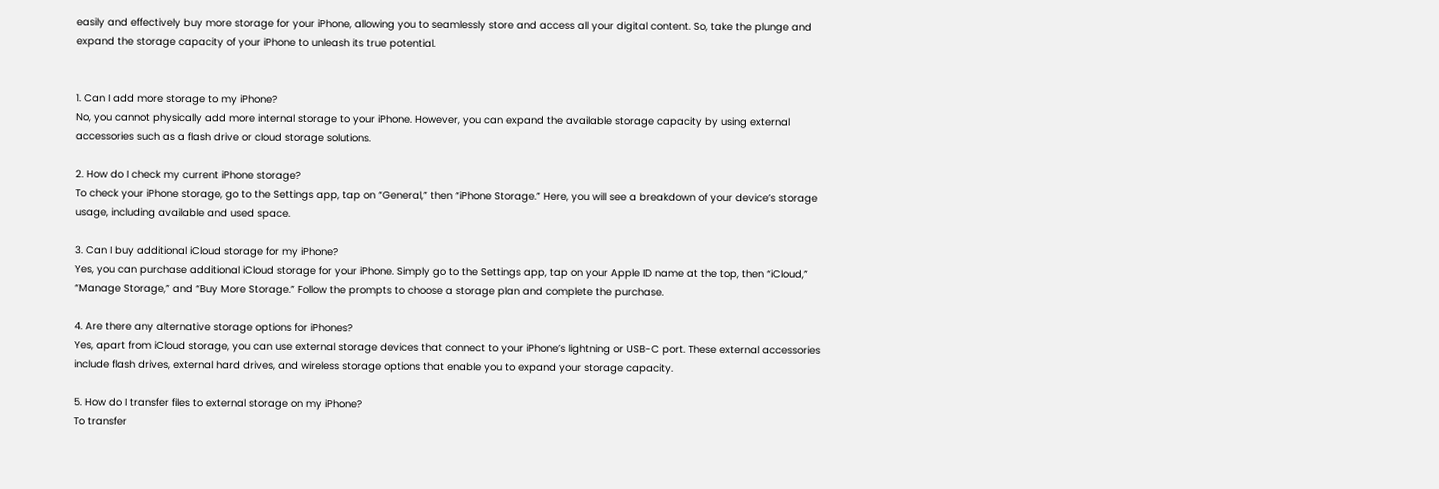easily and effectively buy more storage for your iPhone, allowing you to seamlessly store and access all your digital content. So, take the plunge and expand the storage capacity of your iPhone to unleash its true potential.


1. Can I add more storage to my iPhone?
No, you cannot physically add more internal storage to your iPhone. However, you can expand the available storage capacity by using external accessories such as a flash drive or cloud storage solutions.

2. How do I check my current iPhone storage?
To check your iPhone storage, go to the Settings app, tap on “General,” then “iPhone Storage.” Here, you will see a breakdown of your device’s storage usage, including available and used space.

3. Can I buy additional iCloud storage for my iPhone?
Yes, you can purchase additional iCloud storage for your iPhone. Simply go to the Settings app, tap on your Apple ID name at the top, then “iCloud,” “Manage Storage,” and “Buy More Storage.” Follow the prompts to choose a storage plan and complete the purchase.

4. Are there any alternative storage options for iPhones?
Yes, apart from iCloud storage, you can use external storage devices that connect to your iPhone’s lightning or USB-C port. These external accessories include flash drives, external hard drives, and wireless storage options that enable you to expand your storage capacity.

5. How do I transfer files to external storage on my iPhone?
To transfer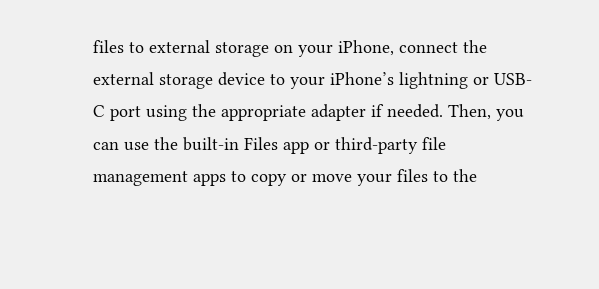files to external storage on your iPhone, connect the external storage device to your iPhone’s lightning or USB-C port using the appropriate adapter if needed. Then, you can use the built-in Files app or third-party file management apps to copy or move your files to the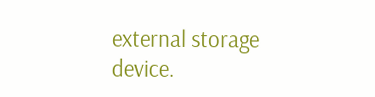external storage device.